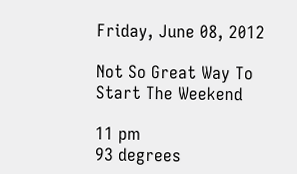Friday, June 08, 2012

Not So Great Way To Start The Weekend

11 pm
93 degrees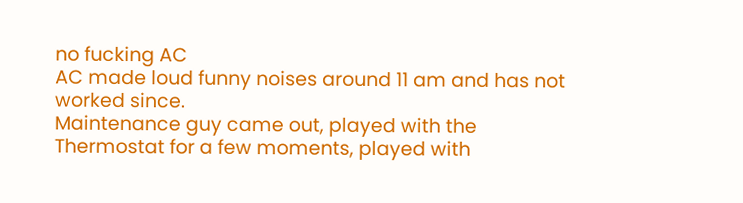no fucking AC
AC made loud funny noises around 11 am and has not worked since.
Maintenance guy came out, played with the Thermostat for a few moments, played with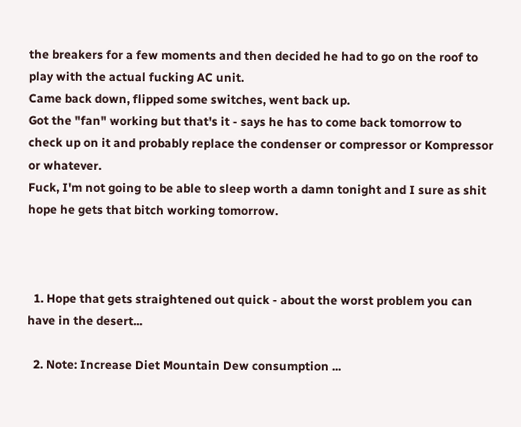the breakers for a few moments and then decided he had to go on the roof to play with the actual fucking AC unit.
Came back down, flipped some switches, went back up.
Got the "fan" working but that's it - says he has to come back tomorrow to check up on it and probably replace the condenser or compressor or Kompressor or whatever.
Fuck, I'm not going to be able to sleep worth a damn tonight and I sure as shit hope he gets that bitch working tomorrow.



  1. Hope that gets straightened out quick - about the worst problem you can have in the desert...

  2. Note: Increase Diet Mountain Dew consumption ...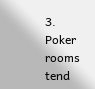3. Poker rooms tend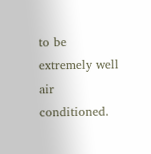to be extremely well air conditioned.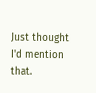Just thought I'd mention that.